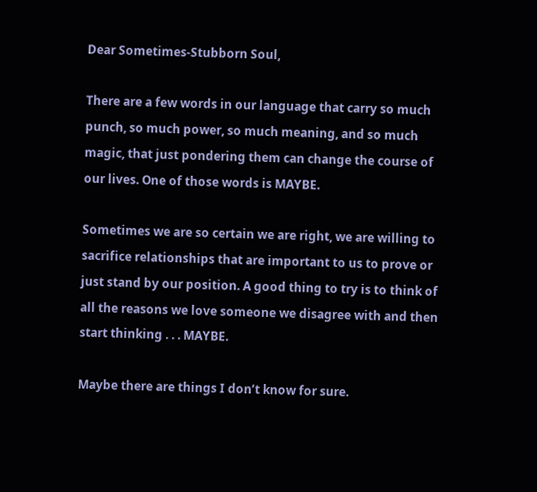Dear Sometimes-Stubborn Soul,

There are a few words in our language that carry so much punch, so much power, so much meaning, and so much magic, that just pondering them can change the course of our lives. One of those words is MAYBE.

Sometimes we are so certain we are right, we are willing to sacrifice relationships that are important to us to prove or just stand by our position. A good thing to try is to think of all the reasons we love someone we disagree with and then start thinking . . . MAYBE.

Maybe there are things I don’t know for sure.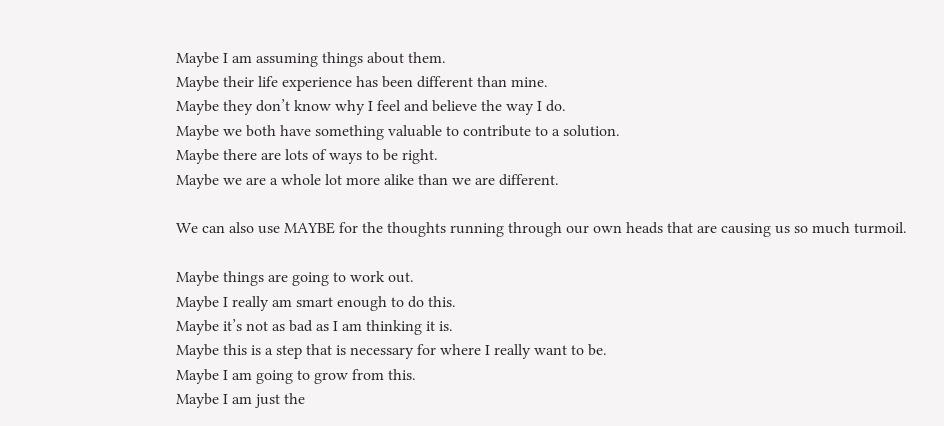Maybe I am assuming things about them.
Maybe their life experience has been different than mine.
Maybe they don’t know why I feel and believe the way I do.
Maybe we both have something valuable to contribute to a solution.
Maybe there are lots of ways to be right.
Maybe we are a whole lot more alike than we are different.

We can also use MAYBE for the thoughts running through our own heads that are causing us so much turmoil.

Maybe things are going to work out.
Maybe I really am smart enough to do this.
Maybe it’s not as bad as I am thinking it is.
Maybe this is a step that is necessary for where I really want to be.
Maybe I am going to grow from this.
Maybe I am just the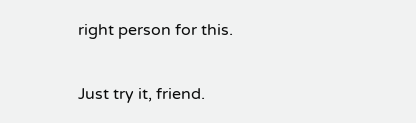right person for this.

Just try it, friend.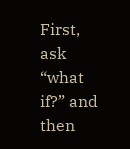First, ask “what if?” and then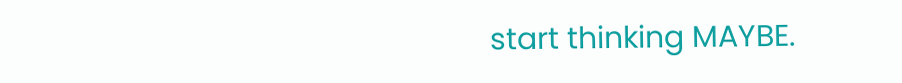start thinking MAYBE.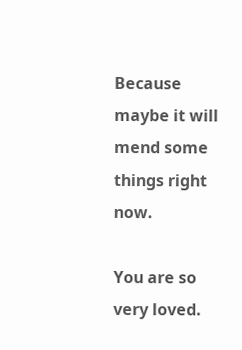Because maybe it will mend some things right now.

You are so very loved.